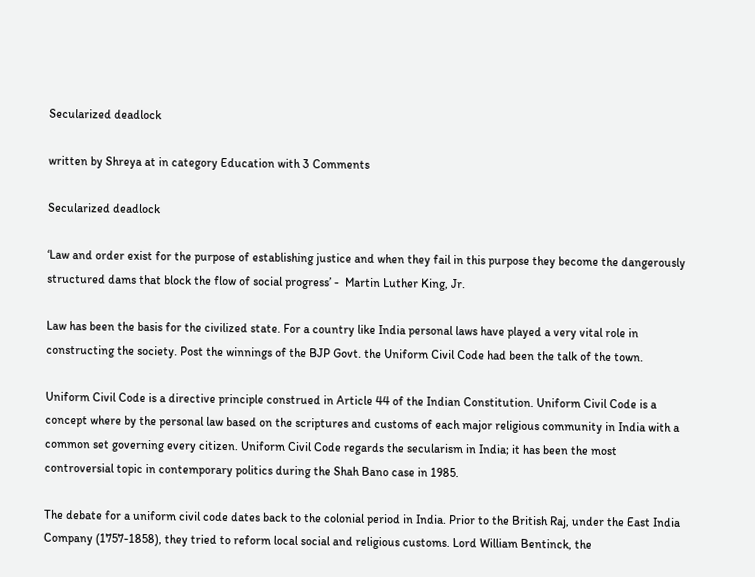Secularized deadlock

written by Shreya at in category Education with 3 Comments

Secularized deadlock

‘Law and order exist for the purpose of establishing justice and when they fail in this purpose they become the dangerously structured dams that block the flow of social progress’ -  Martin Luther King, Jr.

Law has been the basis for the civilized state. For a country like India personal laws have played a very vital role in constructing the society. Post the winnings of the BJP Govt. the Uniform Civil Code had been the talk of the town.

Uniform Civil Code is a directive principle construed in Article 44 of the Indian Constitution. Uniform Civil Code is a concept where by the personal law based on the scriptures and customs of each major religious community in India with a common set governing every citizen. Uniform Civil Code regards the secularism in India; it has been the most controversial topic in contemporary politics during the Shah Bano case in 1985.

The debate for a uniform civil code dates back to the colonial period in India. Prior to the British Raj, under the East India Company (1757-1858), they tried to reform local social and religious customs. Lord William Bentinck, the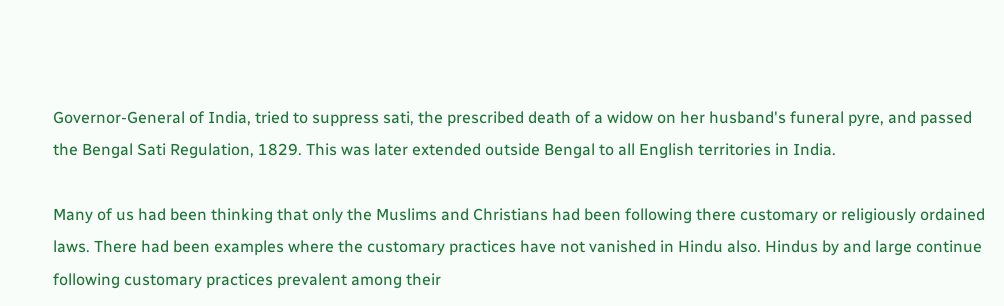Governor-General of India, tried to suppress sati, the prescribed death of a widow on her husband's funeral pyre, and passed the Bengal Sati Regulation, 1829. This was later extended outside Bengal to all English territories in India.

Many of us had been thinking that only the Muslims and Christians had been following there customary or religiously ordained laws. There had been examples where the customary practices have not vanished in Hindu also. Hindus by and large continue following customary practices prevalent among their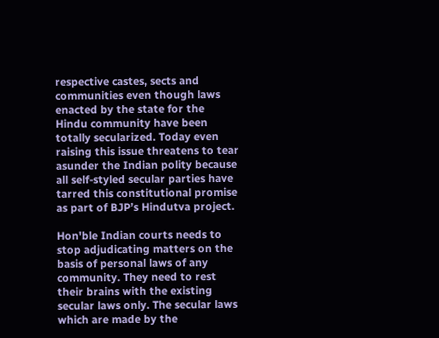respective castes, sects and communities even though laws enacted by the state for the Hindu community have been totally secularized. Today even raising this issue threatens to tear asunder the Indian polity because all self-styled secular parties have tarred this constitutional promise as part of BJP’s Hindutva project.

Hon'ble Indian courts needs to stop adjudicating matters on the basis of personal laws of any community. They need to rest their brains with the existing secular laws only. The secular laws which are made by the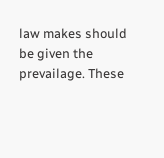law makes should be given the prevailage. These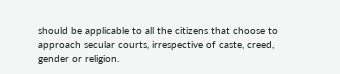should be applicable to all the citizens that choose to approach secular courts, irrespective of caste, creed, gender or religion.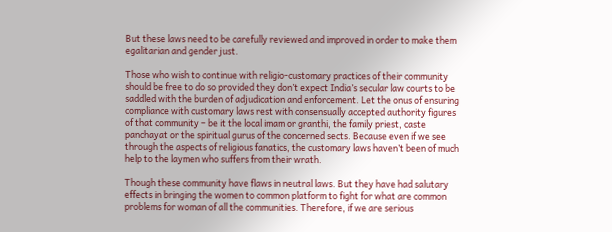But these laws need to be carefully reviewed and improved in order to make them egalitarian and gender just.

Those who wish to continue with religio-customary practices of their community should be free to do so provided they don’t expect India’s secular law courts to be saddled with the burden of adjudication and enforcement. Let the onus of ensuring compliance with customary laws rest with consensually accepted authority figures of that community – be it the local imam or granthi, the family priest, caste panchayat or the spiritual gurus of the concerned sects. Because even if we see through the aspects of religious fanatics, the customary laws haven’t been of much help to the laymen who suffers from their wrath.

Though these community have flaws in neutral laws. But they have had salutary effects in bringing the women to common platform to fight for what are common problems for woman of all the communities. Therefore, if we are serious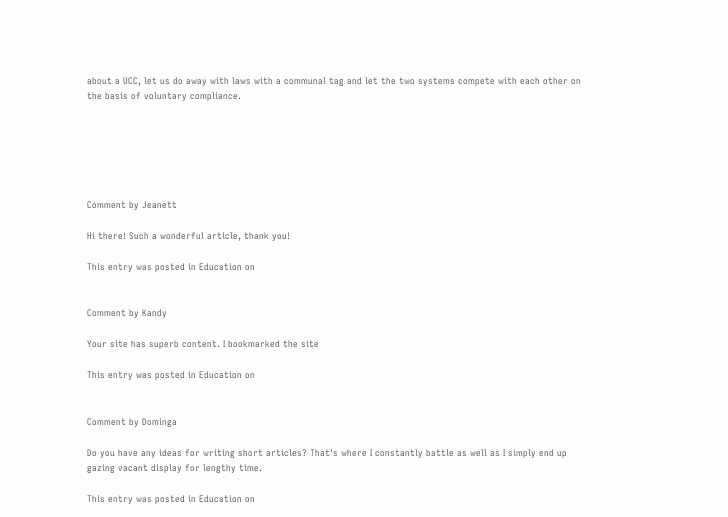about a UCC, let us do away with laws with a communal tag and let the two systems compete with each other on the basis of voluntary compliance.






Comment by Jeanett

Hi there! Such a wonderful article, thank you!

This entry was posted in Education on


Comment by Kandy

Your site has superb content. I bookmarked the site

This entry was posted in Education on


Comment by Dominga

Do you have any ideas for writing short articles? That's where I constantly battle as well as I simply end up gazing vacant display for lengthy time.

This entry was posted in Education on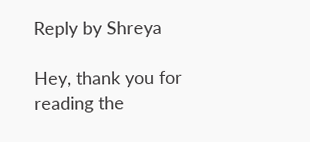Reply by Shreya

Hey, thank you for reading the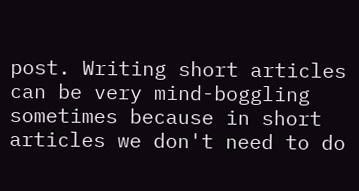post. Writing short articles can be very mind-boggling sometimes because in short articles we don't need to do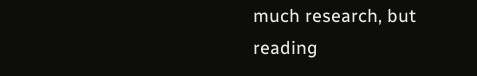much research, but reading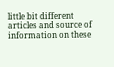little bit different articles and source of information on these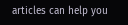articles can help you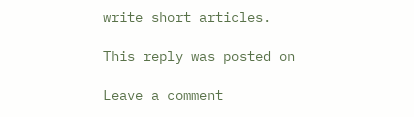write short articles.

This reply was posted on

Leave a comment